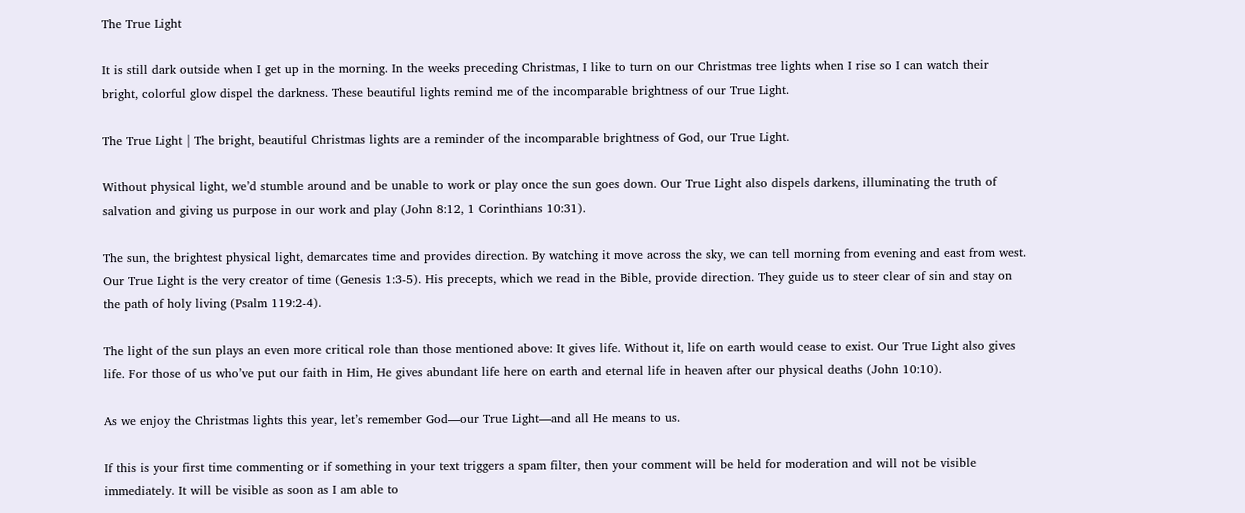The True Light

It is still dark outside when I get up in the morning. In the weeks preceding Christmas, I like to turn on our Christmas tree lights when I rise so I can watch their bright, colorful glow dispel the darkness. These beautiful lights remind me of the incomparable brightness of our True Light.

The True Light | The bright, beautiful Christmas lights are a reminder of the incomparable brightness of God, our True Light.

Without physical light, we’d stumble around and be unable to work or play once the sun goes down. Our True Light also dispels darkens, illuminating the truth of salvation and giving us purpose in our work and play (John 8:12, 1 Corinthians 10:31).

The sun, the brightest physical light, demarcates time and provides direction. By watching it move across the sky, we can tell morning from evening and east from west. Our True Light is the very creator of time (Genesis 1:3-5). His precepts, which we read in the Bible, provide direction. They guide us to steer clear of sin and stay on the path of holy living (Psalm 119:2-4).

The light of the sun plays an even more critical role than those mentioned above: It gives life. Without it, life on earth would cease to exist. Our True Light also gives life. For those of us who’ve put our faith in Him, He gives abundant life here on earth and eternal life in heaven after our physical deaths (John 10:10).

As we enjoy the Christmas lights this year, let’s remember God—our True Light—and all He means to us.

If this is your first time commenting or if something in your text triggers a spam filter, then your comment will be held for moderation and will not be visible immediately. It will be visible as soon as I am able to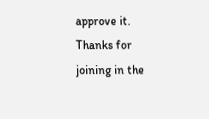approve it. Thanks for joining in the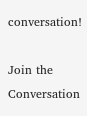conversation!

Join the Conversation